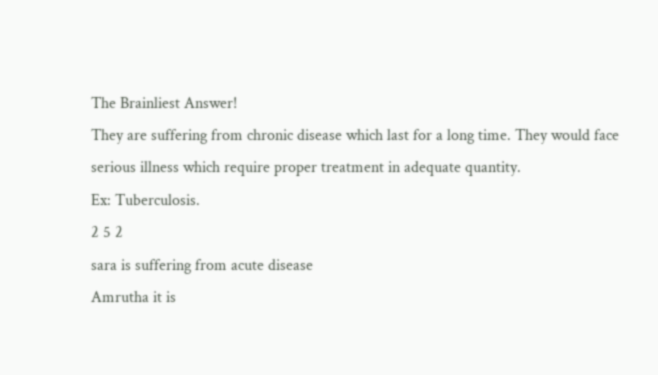The Brainliest Answer!
They are suffering from chronic disease which last for a long time. They would face serious illness which require proper treatment in adequate quantity.
Ex: Tuberculosis.
2 5 2
sara is suffering from acute disease
Amrutha it is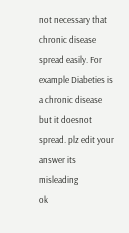not necessary that chronic disease spread easily. For example Diabeties is a chronic disease but it doesnot spread. plz edit your answer its misleading
ok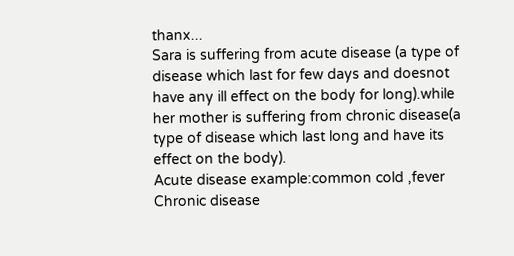thanx...
Sara is suffering from acute disease (a type of disease which last for few days and doesnot have any ill effect on the body for long).while her mother is suffering from chronic disease(a type of disease which last long and have its effect on the body).
Acute disease example:common cold ,fever
Chronic disease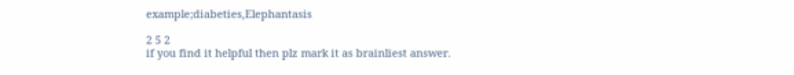example;diabeties,Elephantasis

2 5 2
if you find it helpful then plz mark it as brainliest answer.